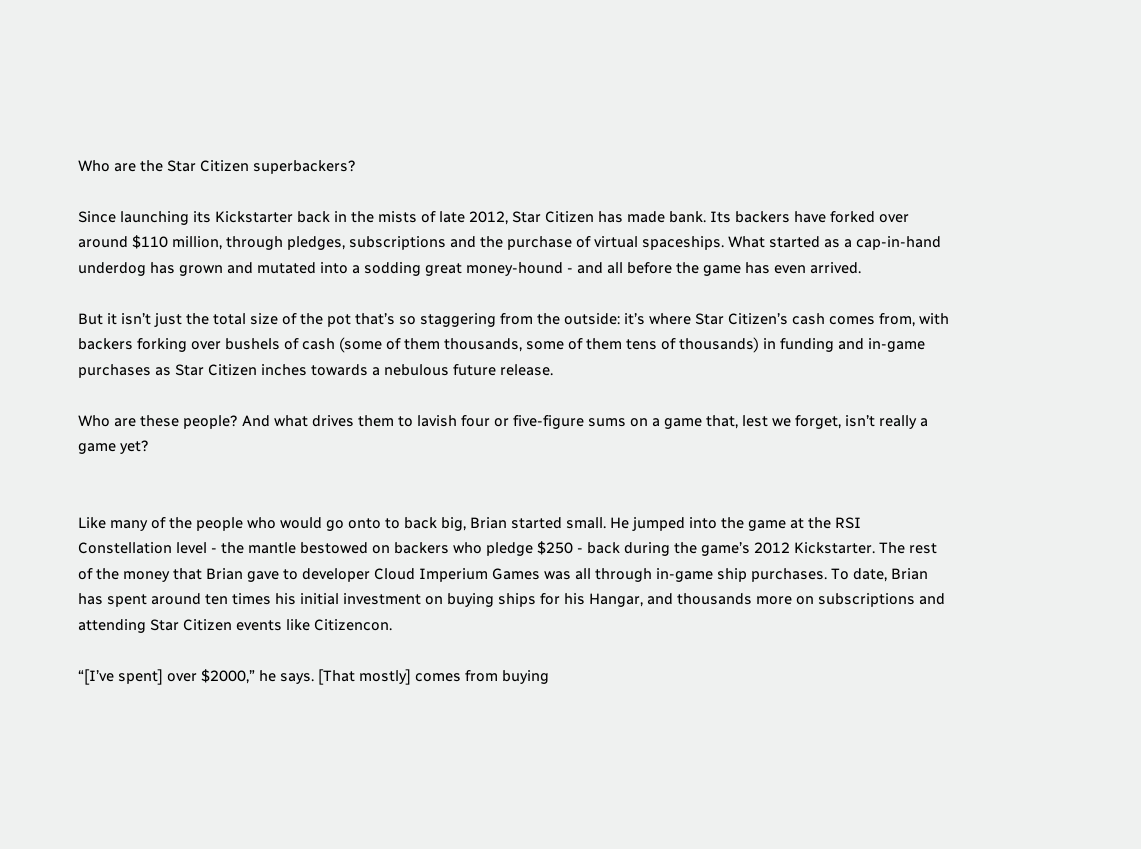Who are the Star Citizen superbackers?

Since launching its Kickstarter back in the mists of late 2012, Star Citizen has made bank. Its backers have forked over around $110 million, through pledges, subscriptions and the purchase of virtual spaceships. What started as a cap-in-hand underdog has grown and mutated into a sodding great money-hound - and all before the game has even arrived.

But it isn’t just the total size of the pot that’s so staggering from the outside: it’s where Star Citizen’s cash comes from, with backers forking over bushels of cash (some of them thousands, some of them tens of thousands) in funding and in-game purchases as Star Citizen inches towards a nebulous future release.

Who are these people? And what drives them to lavish four or five-figure sums on a game that, lest we forget, isn’t really a game yet?


Like many of the people who would go onto to back big, Brian started small. He jumped into the game at the RSI Constellation level - the mantle bestowed on backers who pledge $250 - back during the game’s 2012 Kickstarter. The rest of the money that Brian gave to developer Cloud Imperium Games was all through in-game ship purchases. To date, Brian has spent around ten times his initial investment on buying ships for his Hangar, and thousands more on subscriptions and attending Star Citizen events like Citizencon.

“[I’ve spent] over $2000,” he says. [That mostly] comes from buying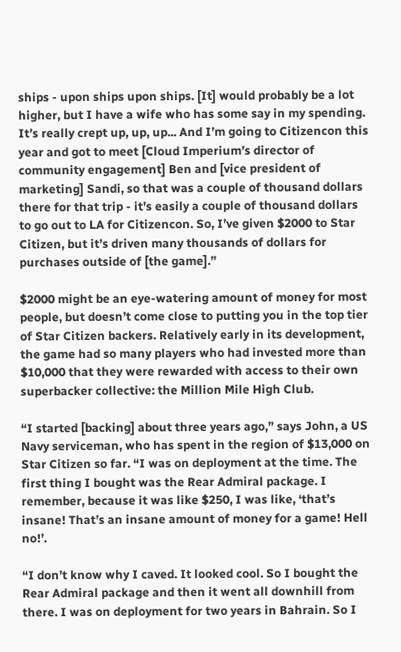ships - upon ships upon ships. [It] would probably be a lot higher, but I have a wife who has some say in my spending. It’s really crept up, up, up... And I’m going to Citizencon this year and got to meet [Cloud Imperium’s director of community engagement] Ben and [vice president of marketing] Sandi, so that was a couple of thousand dollars there for that trip - it’s easily a couple of thousand dollars to go out to LA for Citizencon. So, I’ve given $2000 to Star Citizen, but it’s driven many thousands of dollars for purchases outside of [the game].”

$2000 might be an eye-watering amount of money for most people, but doesn’t come close to putting you in the top tier of Star Citizen backers. Relatively early in its development, the game had so many players who had invested more than $10,000 that they were rewarded with access to their own superbacker collective: the Million Mile High Club.

“I started [backing] about three years ago,” says John, a US Navy serviceman, who has spent in the region of $13,000 on Star Citizen so far. “I was on deployment at the time. The first thing I bought was the Rear Admiral package. I remember, because it was like $250, I was like, ‘that’s insane! That’s an insane amount of money for a game! Hell no!’.

“I don’t know why I caved. It looked cool. So I bought the Rear Admiral package and then it went all downhill from there. I was on deployment for two years in Bahrain. So I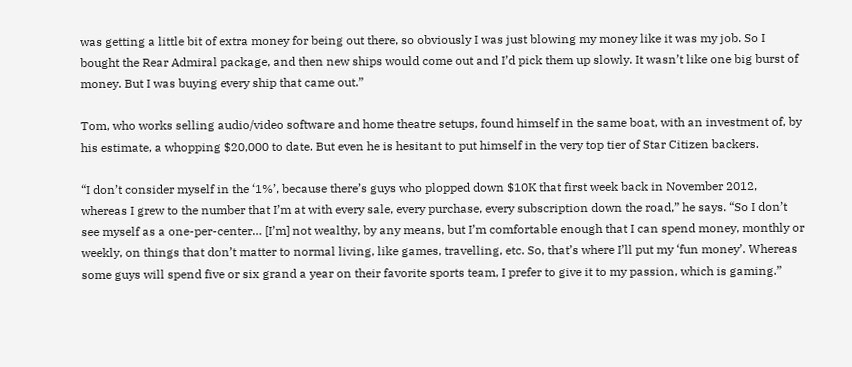was getting a little bit of extra money for being out there, so obviously I was just blowing my money like it was my job. So I bought the Rear Admiral package, and then new ships would come out and I’d pick them up slowly. It wasn’t like one big burst of money. But I was buying every ship that came out.”

Tom, who works selling audio/video software and home theatre setups, found himself in the same boat, with an investment of, by his estimate, a whopping $20,000 to date. But even he is hesitant to put himself in the very top tier of Star Citizen backers.

“I don’t consider myself in the ‘1%’, because there’s guys who plopped down $10K that first week back in November 2012, whereas I grew to the number that I’m at with every sale, every purchase, every subscription down the road,” he says. “So I don’t see myself as a one-per-center… [I’m] not wealthy, by any means, but I’m comfortable enough that I can spend money, monthly or weekly, on things that don’t matter to normal living, like games, travelling, etc. So, that’s where I’ll put my ‘fun money’. Whereas some guys will spend five or six grand a year on their favorite sports team, I prefer to give it to my passion, which is gaming.”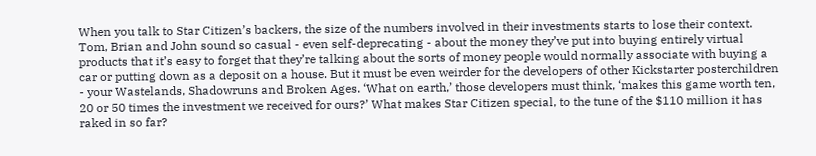When you talk to Star Citizen’s backers, the size of the numbers involved in their investments starts to lose their context. Tom, Brian and John sound so casual - even self-deprecating - about the money they’ve put into buying entirely virtual products that it’s easy to forget that they’re talking about the sorts of money people would normally associate with buying a car or putting down as a deposit on a house. But it must be even weirder for the developers of other Kickstarter posterchildren - your Wastelands, Shadowruns and Broken Ages. ‘What on earth,’ those developers must think, ‘makes this game worth ten, 20 or 50 times the investment we received for ours?’ What makes Star Citizen special, to the tune of the $110 million it has raked in so far?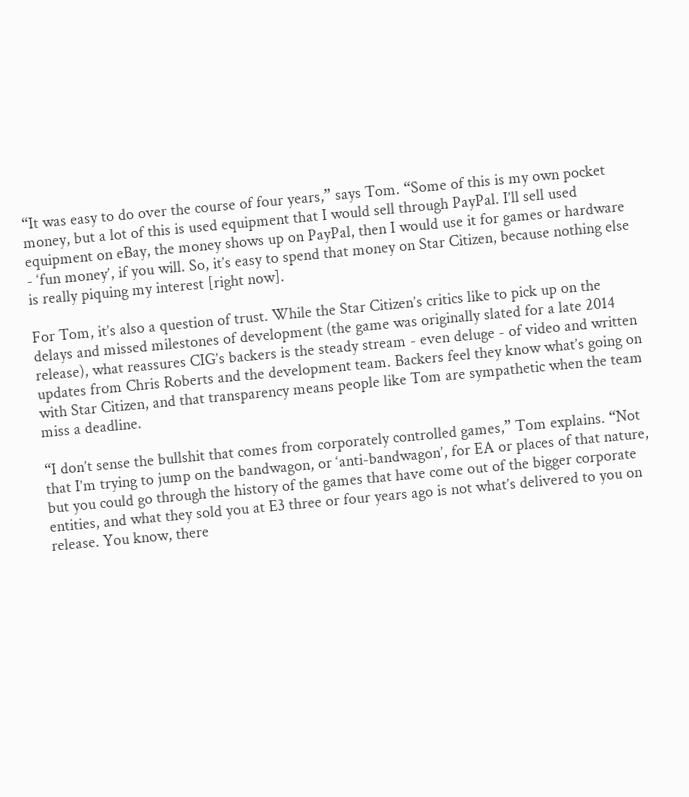“It was easy to do over the course of four years,” says Tom. “Some of this is my own pocket money, but a lot of this is used equipment that I would sell through PayPal. I’ll sell used equipment on eBay, the money shows up on PayPal, then I would use it for games or hardware - ‘fun money’, if you will. So, it’s easy to spend that money on Star Citizen, because nothing else is really piquing my interest [right now].

For Tom, it’s also a question of trust. While the Star Citizen’s critics like to pick up on the delays and missed milestones of development (the game was originally slated for a late 2014 release), what reassures CIG’s backers is the steady stream - even deluge - of video and written updates from Chris Roberts and the development team. Backers feel they know what’s going on with Star Citizen, and that transparency means people like Tom are sympathetic when the team miss a deadline.

“I don’t sense the bullshit that comes from corporately controlled games,” Tom explains. “Not that I’m trying to jump on the bandwagon, or ‘anti-bandwagon’, for EA or places of that nature, but you could go through the history of the games that have come out of the bigger corporate entities, and what they sold you at E3 three or four years ago is not what’s delivered to you on release. You know, there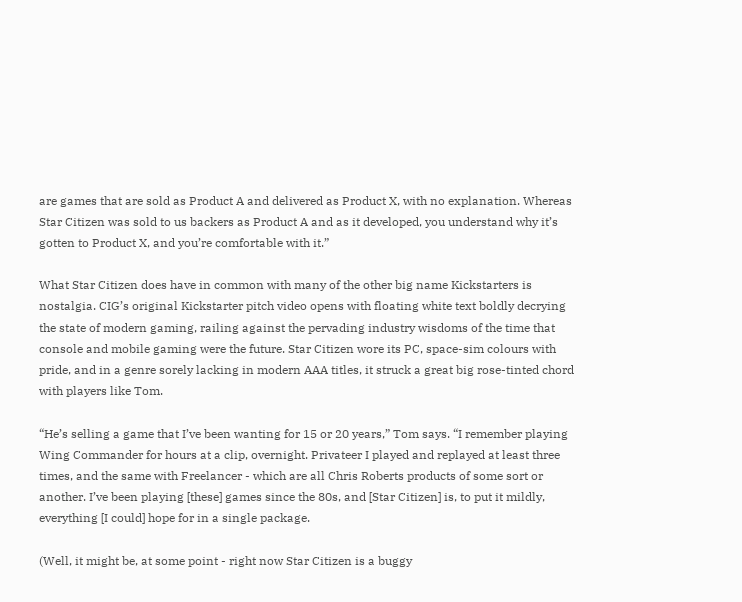are games that are sold as Product A and delivered as Product X, with no explanation. Whereas Star Citizen was sold to us backers as Product A and as it developed, you understand why it’s gotten to Product X, and you’re comfortable with it.”

What Star Citizen does have in common with many of the other big name Kickstarters is nostalgia. CIG’s original Kickstarter pitch video opens with floating white text boldly decrying the state of modern gaming, railing against the pervading industry wisdoms of the time that console and mobile gaming were the future. Star Citizen wore its PC, space-sim colours with pride, and in a genre sorely lacking in modern AAA titles, it struck a great big rose-tinted chord with players like Tom.

“He’s selling a game that I’ve been wanting for 15 or 20 years,” Tom says. “I remember playing Wing Commander for hours at a clip, overnight. Privateer I played and replayed at least three times, and the same with Freelancer - which are all Chris Roberts products of some sort or another. I’ve been playing [these] games since the 80s, and [Star Citizen] is, to put it mildly, everything [I could] hope for in a single package.

(Well, it might be, at some point - right now Star Citizen is a buggy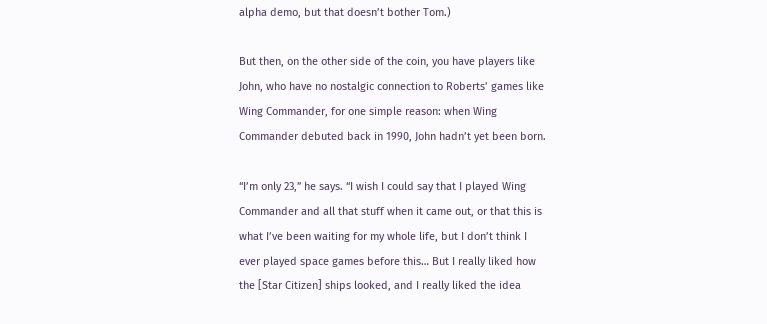alpha demo, but that doesn’t bother Tom.)

But then, on the other side of the coin, you have players like John, who have no nostalgic connection to Roberts’ games like Wing Commander, for one simple reason: when Wing Commander debuted back in 1990, John hadn’t yet been born.

“I’m only 23,” he says. “I wish I could say that I played Wing Commander and all that stuff when it came out, or that this is what I’ve been waiting for my whole life, but I don’t think I ever played space games before this… But I really liked how the [Star Citizen] ships looked, and I really liked the idea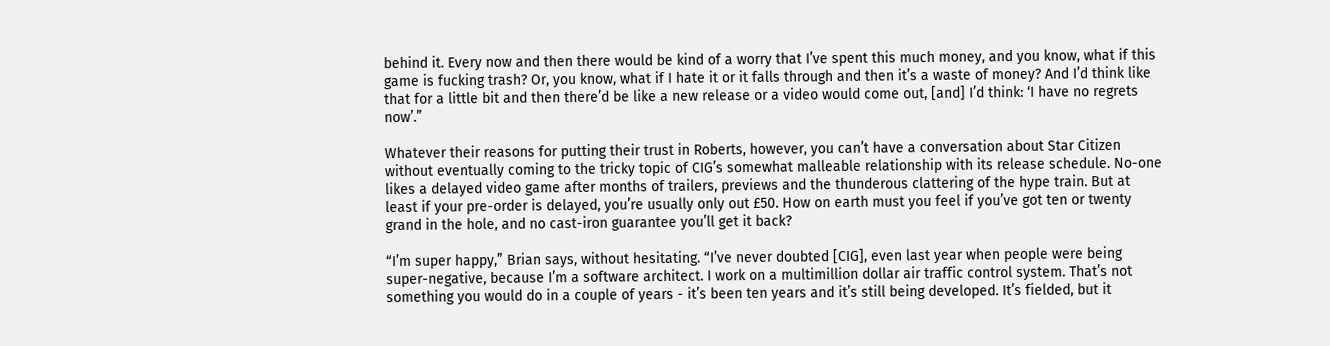behind it. Every now and then there would be kind of a worry that I’ve spent this much money, and you know, what if this game is fucking trash? Or, you know, what if I hate it or it falls through and then it’s a waste of money? And I’d think like that for a little bit and then there’d be like a new release or a video would come out, [and] I’d think: ‘I have no regrets now’.”

Whatever their reasons for putting their trust in Roberts, however, you can’t have a conversation about Star Citizen without eventually coming to the tricky topic of CIG’s somewhat malleable relationship with its release schedule. No-one likes a delayed video game after months of trailers, previews and the thunderous clattering of the hype train. But at least if your pre-order is delayed, you’re usually only out £50. How on earth must you feel if you’ve got ten or twenty grand in the hole, and no cast-iron guarantee you’ll get it back?

“I’m super happy,” Brian says, without hesitating. “I’ve never doubted [CIG], even last year when people were being super-negative, because I’m a software architect. I work on a multimillion dollar air traffic control system. That’s not something you would do in a couple of years - it’s been ten years and it’s still being developed. It’s fielded, but it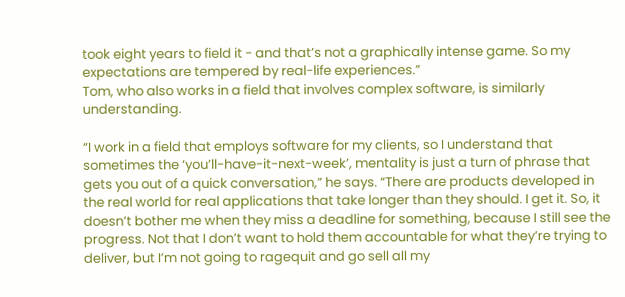took eight years to field it - and that’s not a graphically intense game. So my expectations are tempered by real-life experiences.”
Tom, who also works in a field that involves complex software, is similarly understanding.

“I work in a field that employs software for my clients, so I understand that sometimes the ‘you’ll-have-it-next-week’, mentality is just a turn of phrase that gets you out of a quick conversation,” he says. “There are products developed in the real world for real applications that take longer than they should. I get it. So, it doesn’t bother me when they miss a deadline for something, because I still see the progress. Not that I don’t want to hold them accountable for what they’re trying to deliver, but I’m not going to ragequit and go sell all my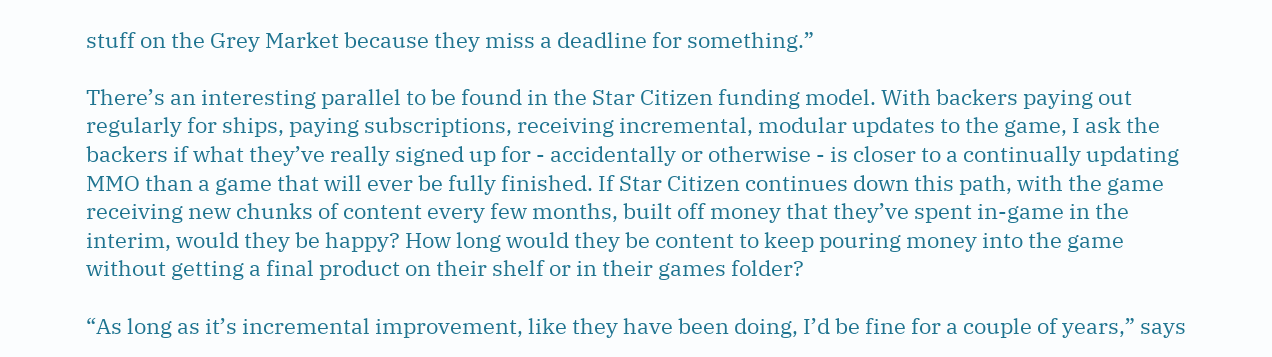stuff on the Grey Market because they miss a deadline for something.”

There’s an interesting parallel to be found in the Star Citizen funding model. With backers paying out regularly for ships, paying subscriptions, receiving incremental, modular updates to the game, I ask the backers if what they’ve really signed up for - accidentally or otherwise - is closer to a continually updating MMO than a game that will ever be fully finished. If Star Citizen continues down this path, with the game receiving new chunks of content every few months, built off money that they’ve spent in-game in the interim, would they be happy? How long would they be content to keep pouring money into the game without getting a final product on their shelf or in their games folder?

“As long as it’s incremental improvement, like they have been doing, I’d be fine for a couple of years,” says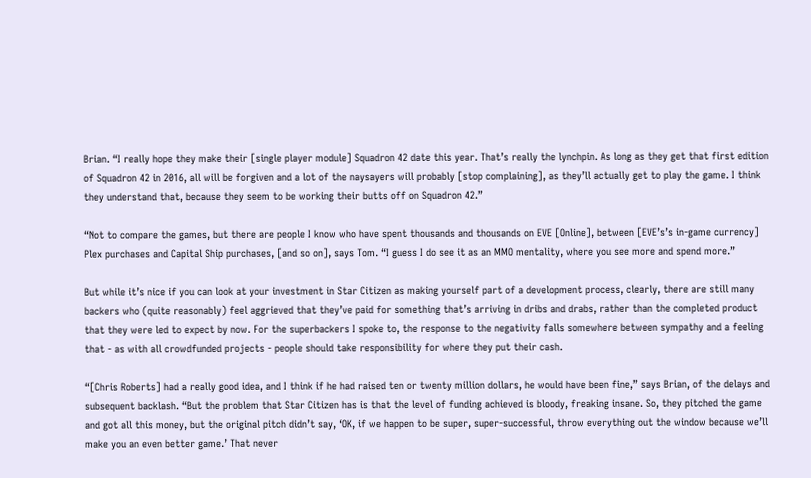Brian. “I really hope they make their [single player module] Squadron 42 date this year. That’s really the lynchpin. As long as they get that first edition of Squadron 42 in 2016, all will be forgiven and a lot of the naysayers will probably [stop complaining], as they’ll actually get to play the game. I think they understand that, because they seem to be working their butts off on Squadron 42.”

“Not to compare the games, but there are people I know who have spent thousands and thousands on EVE [Online], between [EVE’s’s in-game currency] Plex purchases and Capital Ship purchases, [and so on], says Tom. “I guess I do see it as an MMO mentality, where you see more and spend more.”

But while it’s nice if you can look at your investment in Star Citizen as making yourself part of a development process, clearly, there are still many backers who (quite reasonably) feel aggrieved that they’ve paid for something that’s arriving in dribs and drabs, rather than the completed product that they were led to expect by now. For the superbackers I spoke to, the response to the negativity falls somewhere between sympathy and a feeling that - as with all crowdfunded projects - people should take responsibility for where they put their cash.

“[Chris Roberts] had a really good idea, and I think if he had raised ten or twenty million dollars, he would have been fine,” says Brian, of the delays and subsequent backlash. “But the problem that Star Citizen has is that the level of funding achieved is bloody, freaking insane. So, they pitched the game and got all this money, but the original pitch didn’t say, ‘OK, if we happen to be super, super-successful, throw everything out the window because we’ll make you an even better game.’ That never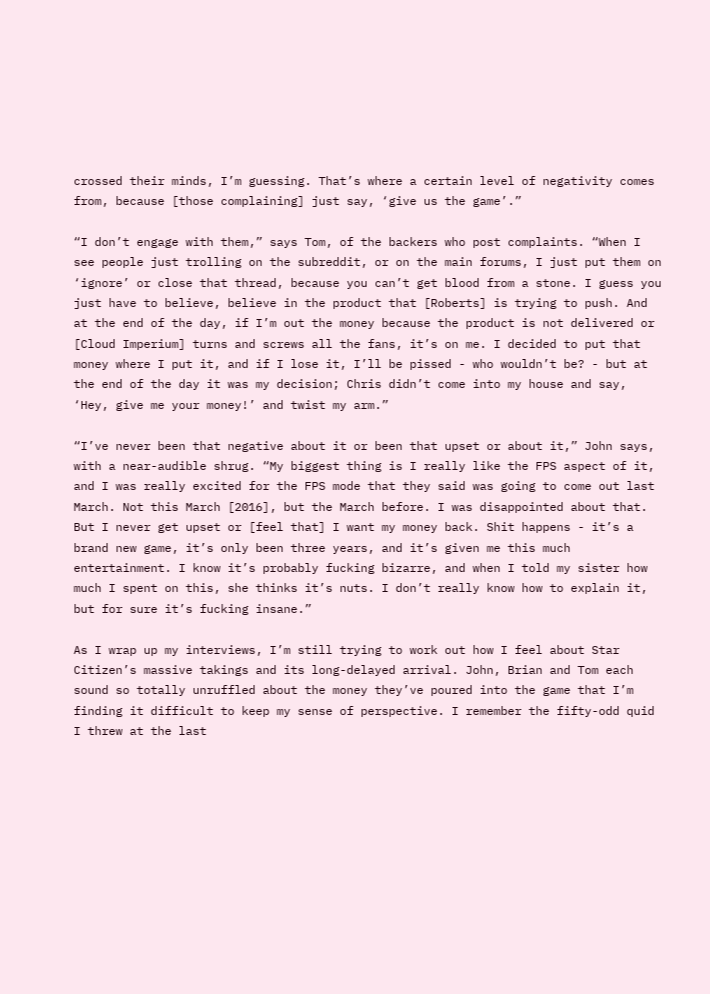crossed their minds, I’m guessing. That’s where a certain level of negativity comes from, because [those complaining] just say, ‘give us the game’.”

“I don’t engage with them,” says Tom, of the backers who post complaints. “When I see people just trolling on the subreddit, or on the main forums, I just put them on ‘ignore’ or close that thread, because you can’t get blood from a stone. I guess you just have to believe, believe in the product that [Roberts] is trying to push. And at the end of the day, if I’m out the money because the product is not delivered or [Cloud Imperium] turns and screws all the fans, it’s on me. I decided to put that money where I put it, and if I lose it, I’ll be pissed - who wouldn’t be? - but at the end of the day it was my decision; Chris didn’t come into my house and say, ‘Hey, give me your money!’ and twist my arm.”

“I’ve never been that negative about it or been that upset or about it,” John says, with a near-audible shrug. “My biggest thing is I really like the FPS aspect of it, and I was really excited for the FPS mode that they said was going to come out last March. Not this March [2016], but the March before. I was disappointed about that. But I never get upset or [feel that] I want my money back. Shit happens - it’s a brand new game, it’s only been three years, and it’s given me this much entertainment. I know it’s probably fucking bizarre, and when I told my sister how much I spent on this, she thinks it’s nuts. I don’t really know how to explain it, but for sure it’s fucking insane.”

As I wrap up my interviews, I’m still trying to work out how I feel about Star Citizen’s massive takings and its long-delayed arrival. John, Brian and Tom each sound so totally unruffled about the money they’ve poured into the game that I’m finding it difficult to keep my sense of perspective. I remember the fifty-odd quid I threw at the last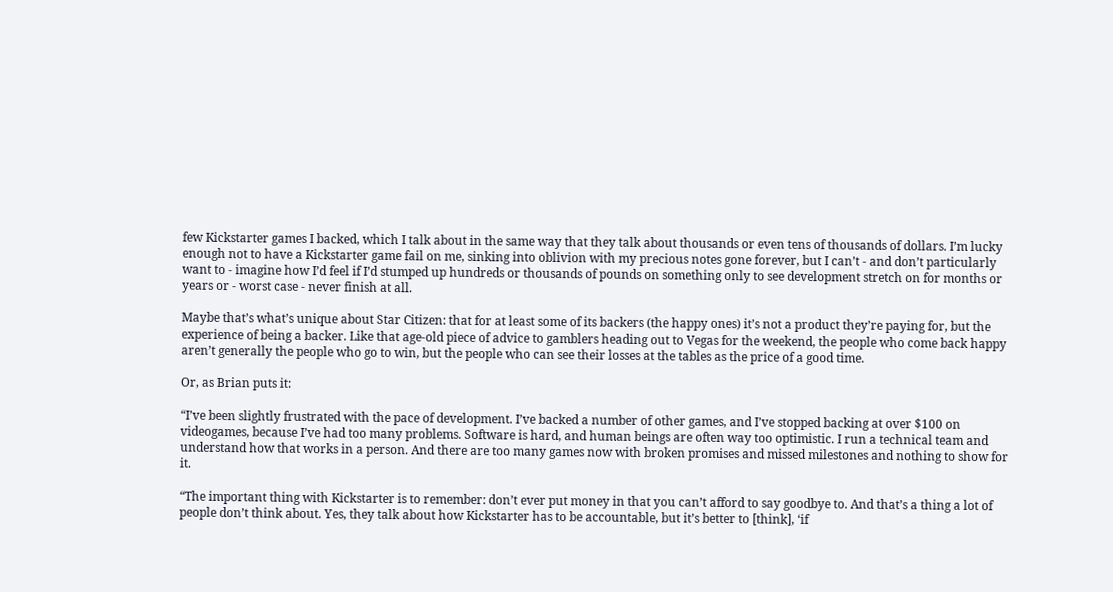few Kickstarter games I backed, which I talk about in the same way that they talk about thousands or even tens of thousands of dollars. I’m lucky enough not to have a Kickstarter game fail on me, sinking into oblivion with my precious notes gone forever, but I can’t - and don’t particularly want to - imagine how I’d feel if I’d stumped up hundreds or thousands of pounds on something only to see development stretch on for months or years or - worst case - never finish at all.

Maybe that’s what’s unique about Star Citizen: that for at least some of its backers (the happy ones) it’s not a product they’re paying for, but the experience of being a backer. Like that age-old piece of advice to gamblers heading out to Vegas for the weekend, the people who come back happy aren’t generally the people who go to win, but the people who can see their losses at the tables as the price of a good time.

Or, as Brian puts it:

“I’ve been slightly frustrated with the pace of development. I’ve backed a number of other games, and I’ve stopped backing at over $100 on videogames, because I’ve had too many problems. Software is hard, and human beings are often way too optimistic. I run a technical team and understand how that works in a person. And there are too many games now with broken promises and missed milestones and nothing to show for it.

“The important thing with Kickstarter is to remember: don’t ever put money in that you can’t afford to say goodbye to. And that’s a thing a lot of people don’t think about. Yes, they talk about how Kickstarter has to be accountable, but it’s better to [think], ‘if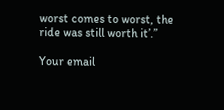worst comes to worst, the ride was still worth it’.”

Your email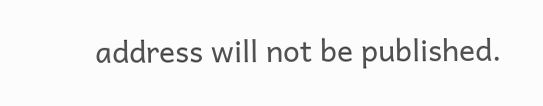address will not be published.